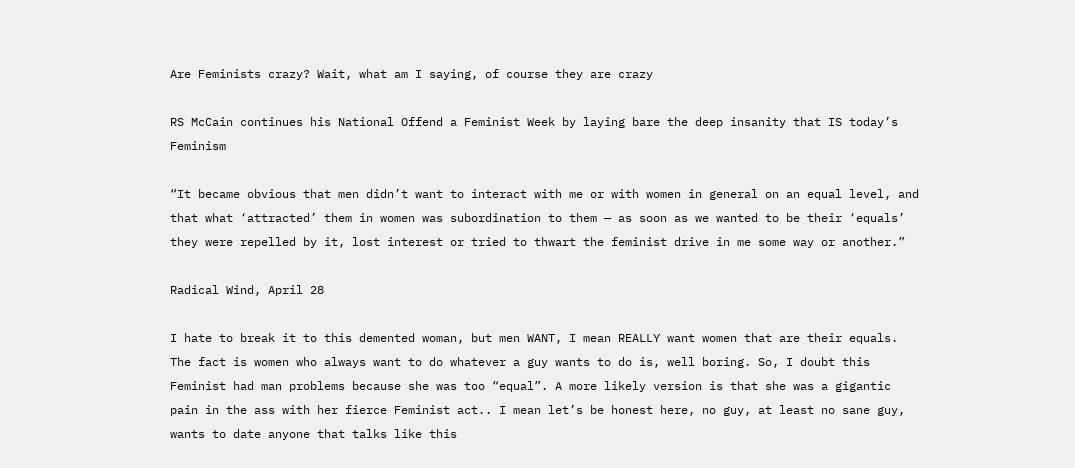Are Feminists crazy? Wait, what am I saying, of course they are crazy

RS McCain continues his National Offend a Feminist Week by laying bare the deep insanity that IS today’s Feminism

“It became obvious that men didn’t want to interact with me or with women in general on an equal level, and that what ‘attracted’ them in women was subordination to them — as soon as we wanted to be their ‘equals’ they were repelled by it, lost interest or tried to thwart the feminist drive in me some way or another.”

Radical Wind, April 28

I hate to break it to this demented woman, but men WANT, I mean REALLY want women that are their equals. The fact is women who always want to do whatever a guy wants to do is, well boring. So, I doubt this Feminist had man problems because she was too “equal”. A more likely version is that she was a gigantic pain in the ass with her fierce Feminist act.. I mean let’s be honest here, no guy, at least no sane guy, wants to date anyone that talks like this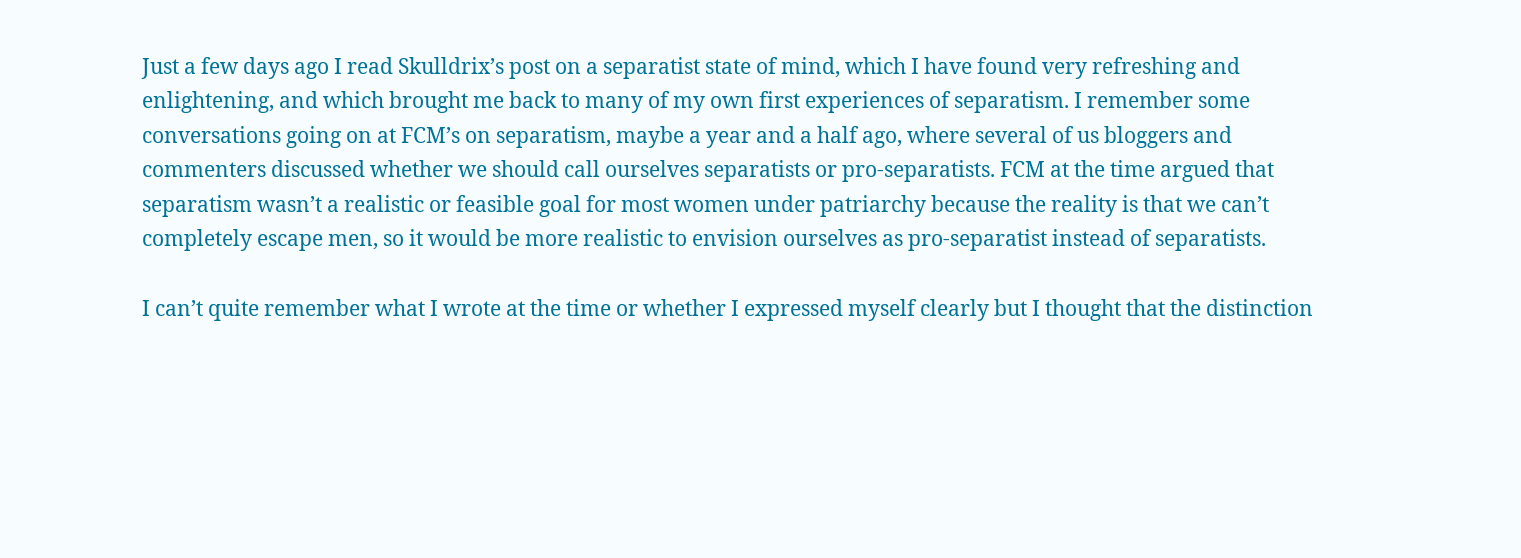Just a few days ago I read Skulldrix’s post on a separatist state of mind, which I have found very refreshing and enlightening, and which brought me back to many of my own first experiences of separatism. I remember some conversations going on at FCM’s on separatism, maybe a year and a half ago, where several of us bloggers and commenters discussed whether we should call ourselves separatists or pro-separatists. FCM at the time argued that separatism wasn’t a realistic or feasible goal for most women under patriarchy because the reality is that we can’t completely escape men, so it would be more realistic to envision ourselves as pro-separatist instead of separatists.

I can’t quite remember what I wrote at the time or whether I expressed myself clearly but I thought that the distinction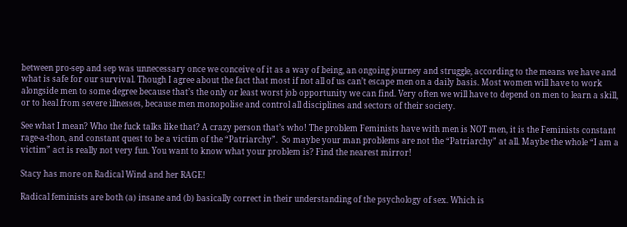between pro-sep and sep was unnecessary once we conceive of it as a way of being, an ongoing journey and struggle, according to the means we have and what is safe for our survival. Though I agree about the fact that most if not all of us can’t escape men on a daily basis. Most women will have to work alongside men to some degree because that’s the only or least worst job opportunity we can find. Very often we will have to depend on men to learn a skill, or to heal from severe illnesses, because men monopolise and control all disciplines and sectors of their society.

See what I mean? Who the fuck talks like that? A crazy person that’s who! The problem Feminists have with men is NOT men, it is the Feminists constant rage-a-thon, and constant quest to be a victim of the “Patriarchy”.  So maybe your man problems are not the “Patriarchy” at all. Maybe the whole “I am a victim” act is really not very fun. You want to know what your problem is? Find the nearest mirror!

Stacy has more on Radical Wind and her RAGE!

Radical feminists are both (a) insane and (b) basically correct in their understanding of the psychology of sex. Which is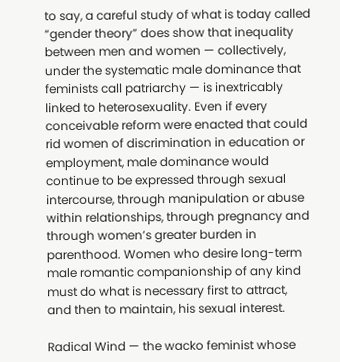to say, a careful study of what is today called “gender theory” does show that inequality between men and women — collectively, under the systematic male dominance that feminists call patriarchy — is inextricably linked to heterosexuality. Even if every conceivable reform were enacted that could rid women of discrimination in education or employment, male dominance would continue to be expressed through sexual intercourse, through manipulation or abuse within relationships, through pregnancy and through women’s greater burden in parenthood. Women who desire long-term male romantic companionship of any kind must do what is necessary first to attract, and then to maintain, his sexual interest.

Radical Wind — the wacko feminist whose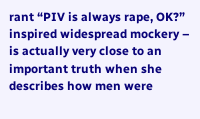rant “PIV is always rape, OK?” inspired widespread mockery – is actually very close to an important truth when she describes how men were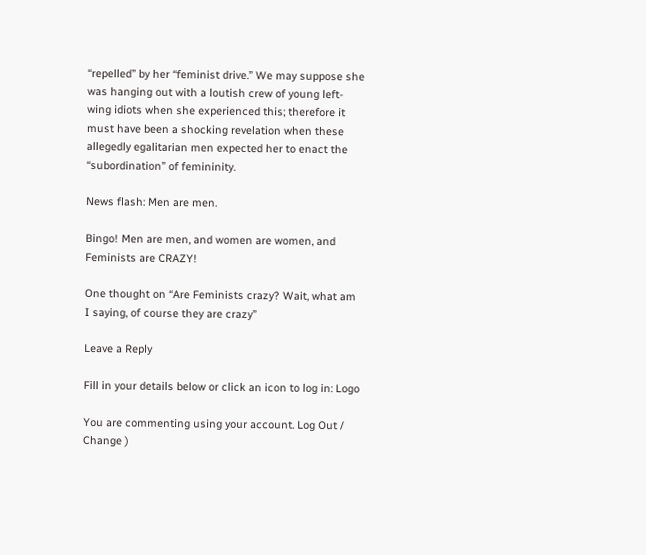“repelled” by her “feminist drive.” We may suppose she was hanging out with a loutish crew of young left-wing idiots when she experienced this; therefore it must have been a shocking revelation when these allegedly egalitarian men expected her to enact the “subordination” of femininity.

News flash: Men are men.

Bingo! Men are men, and women are women, and Feminists are CRAZY!

One thought on “Are Feminists crazy? Wait, what am I saying, of course they are crazy”

Leave a Reply

Fill in your details below or click an icon to log in: Logo

You are commenting using your account. Log Out /  Change )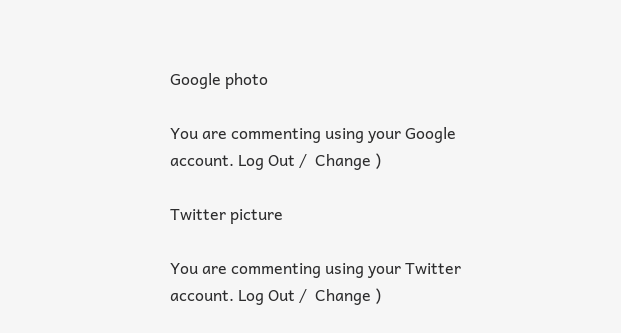Google photo

You are commenting using your Google account. Log Out /  Change )

Twitter picture

You are commenting using your Twitter account. Log Out /  Change )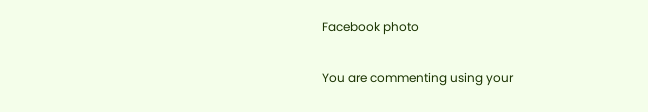Facebook photo

You are commenting using your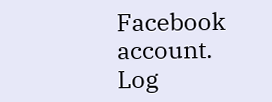Facebook account. Log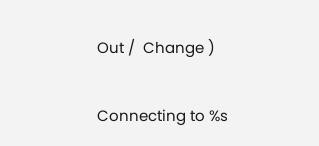Out /  Change )

Connecting to %s